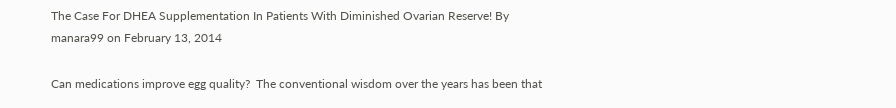The Case For DHEA Supplementation In Patients With Diminished Ovarian Reserve! By manara99 on February 13, 2014

Can medications improve egg quality?  The conventional wisdom over the years has been that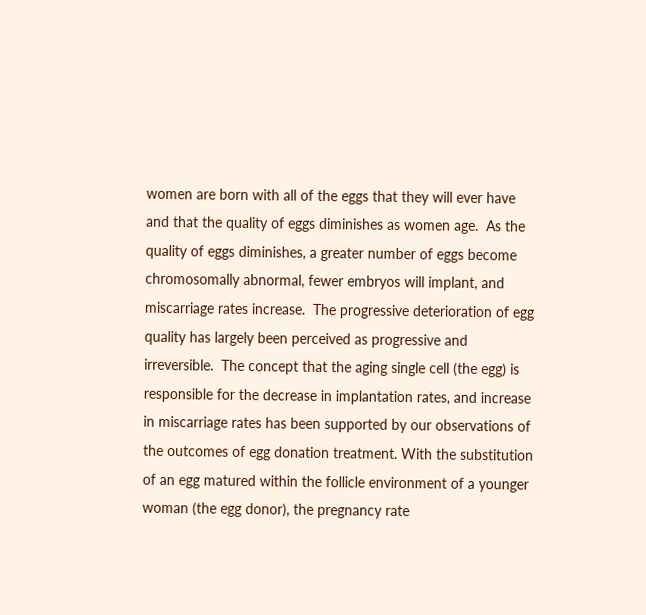women are born with all of the eggs that they will ever have and that the quality of eggs diminishes as women age.  As the quality of eggs diminishes, a greater number of eggs become chromosomally abnormal, fewer embryos will implant, and miscarriage rates increase.  The progressive deterioration of egg quality has largely been perceived as progressive and irreversible.  The concept that the aging single cell (the egg) is responsible for the decrease in implantation rates, and increase in miscarriage rates has been supported by our observations of the outcomes of egg donation treatment. With the substitution of an egg matured within the follicle environment of a younger woman (the egg donor), the pregnancy rate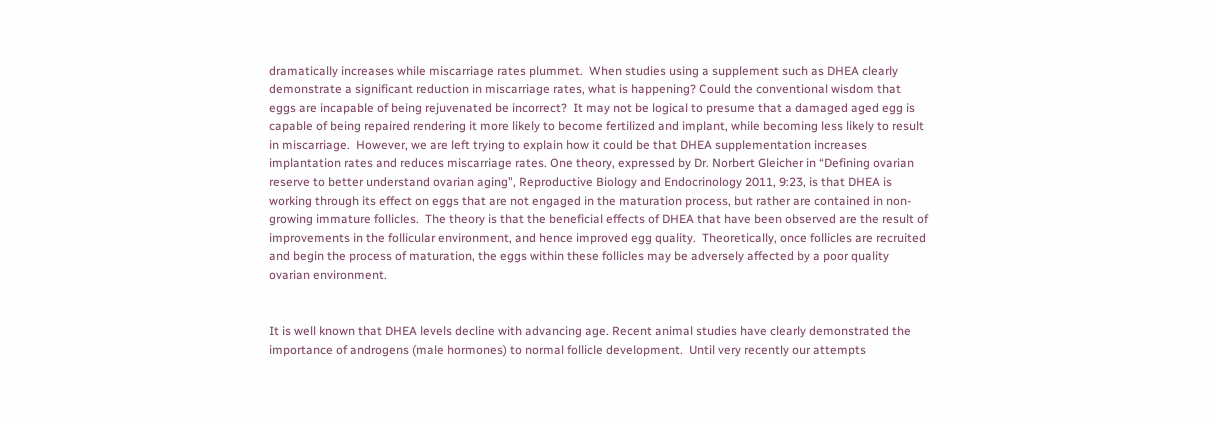dramatically increases while miscarriage rates plummet.  When studies using a supplement such as DHEA clearly demonstrate a significant reduction in miscarriage rates, what is happening? Could the conventional wisdom that eggs are incapable of being rejuvenated be incorrect?  It may not be logical to presume that a damaged aged egg is capable of being repaired rendering it more likely to become fertilized and implant, while becoming less likely to result in miscarriage.  However, we are left trying to explain how it could be that DHEA supplementation increases implantation rates and reduces miscarriage rates. One theory, expressed by Dr. Norbert Gleicher in “Defining ovarian reserve to better understand ovarian aging”, Reproductive Biology and Endocrinology 2011, 9:23, is that DHEA is working through its effect on eggs that are not engaged in the maturation process, but rather are contained in non-growing immature follicles.  The theory is that the beneficial effects of DHEA that have been observed are the result of improvements in the follicular environment, and hence improved egg quality.  Theoretically, once follicles are recruited and begin the process of maturation, the eggs within these follicles may be adversely affected by a poor quality ovarian environment.


It is well known that DHEA levels decline with advancing age. Recent animal studies have clearly demonstrated the importance of androgens (male hormones) to normal follicle development.  Until very recently our attempts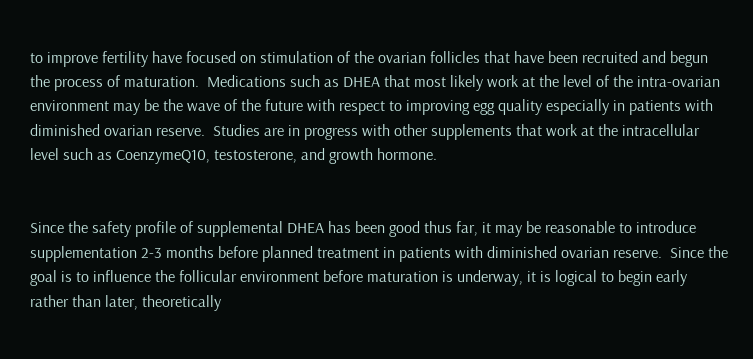to improve fertility have focused on stimulation of the ovarian follicles that have been recruited and begun the process of maturation.  Medications such as DHEA that most likely work at the level of the intra-ovarian environment may be the wave of the future with respect to improving egg quality especially in patients with diminished ovarian reserve.  Studies are in progress with other supplements that work at the intracellular level such as CoenzymeQ10, testosterone, and growth hormone.


Since the safety profile of supplemental DHEA has been good thus far, it may be reasonable to introduce supplementation 2-3 months before planned treatment in patients with diminished ovarian reserve.  Since the goal is to influence the follicular environment before maturation is underway, it is logical to begin early rather than later, theoretically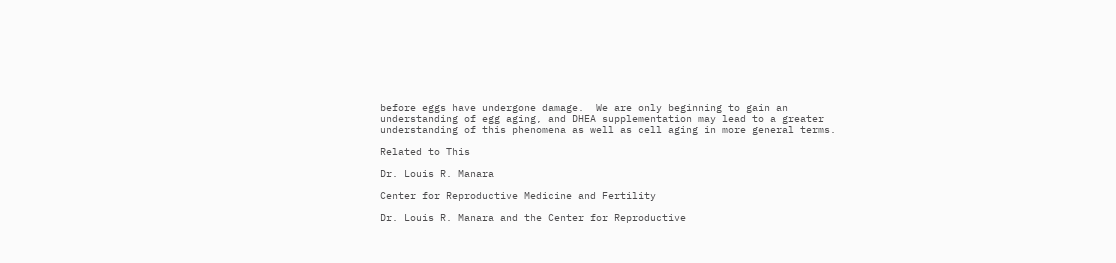before eggs have undergone damage.  We are only beginning to gain an understanding of egg aging, and DHEA supplementation may lead to a greater understanding of this phenomena as well as cell aging in more general terms.

Related to This

Dr. Louis R. Manara

Center for Reproductive Medicine and Fertility

Dr. Louis R. Manara and the Center for Reproductive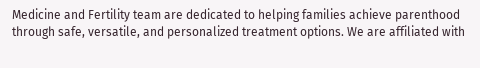Medicine and Fertility team are dedicated to helping families achieve parenthood through safe, versatile, and personalized treatment options. We are affiliated with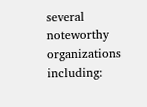several noteworthy organizations including: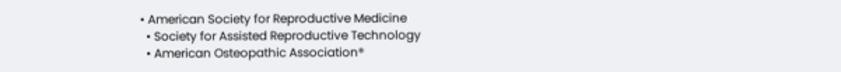• American Society for Reproductive Medicine
  • Society for Assisted Reproductive Technology
  • American Osteopathic Association®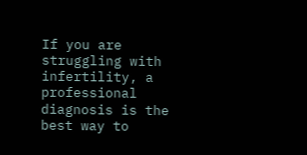If you are struggling with infertility, a professional diagnosis is the best way to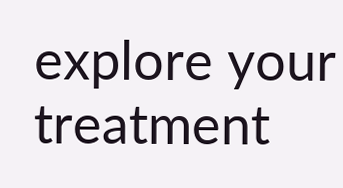explore your treatment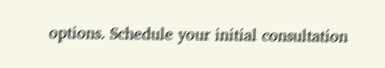options. Schedule your initial consultation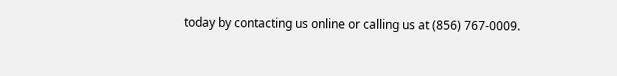today by contacting us online or calling us at (856) 767-0009.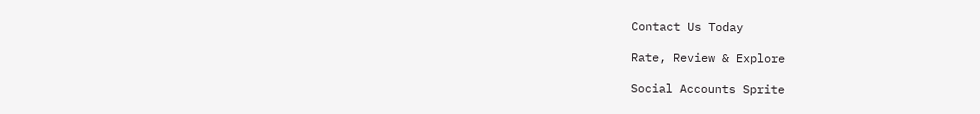Contact Us Today

Rate, Review & Explore

Social Accounts Sprite